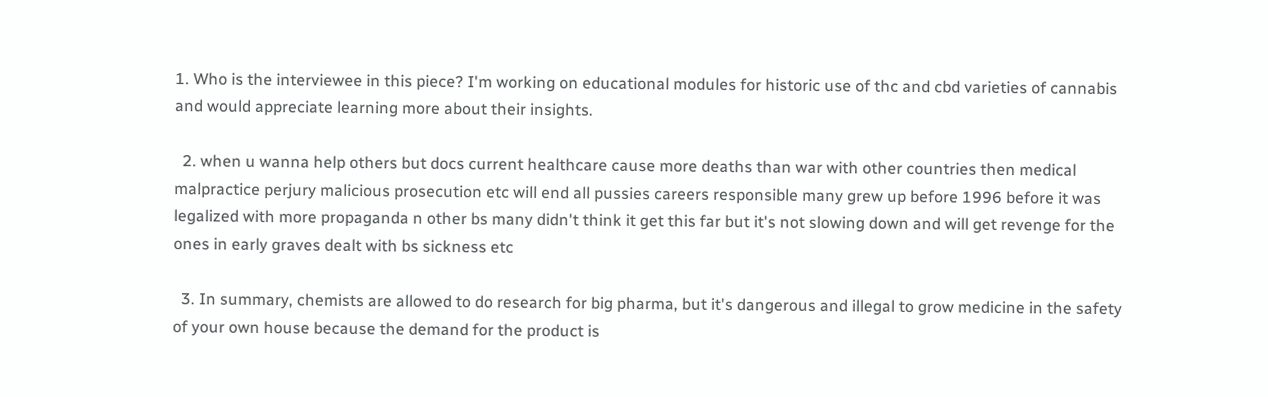1. Who is the interviewee in this piece? I'm working on educational modules for historic use of thc and cbd varieties of cannabis and would appreciate learning more about their insights.

  2. when u wanna help others but docs current healthcare cause more deaths than war with other countries then medical malpractice perjury malicious prosecution etc will end all pussies careers responsible many grew up before 1996 before it was legalized with more propaganda n other bs many didn't think it get this far but it's not slowing down and will get revenge for the ones in early graves dealt with bs sickness etc

  3. In summary, chemists are allowed to do research for big pharma, but it's dangerous and illegal to grow medicine in the safety of your own house because the demand for the product is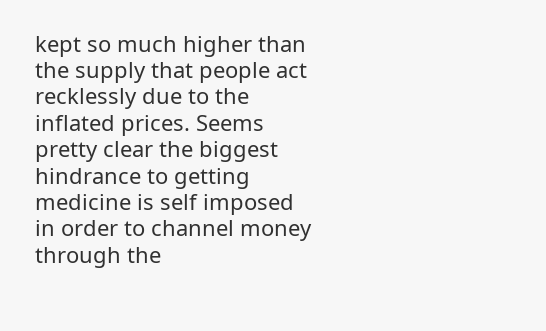kept so much higher than the supply that people act recklessly due to the inflated prices. Seems pretty clear the biggest hindrance to getting medicine is self imposed in order to channel money through the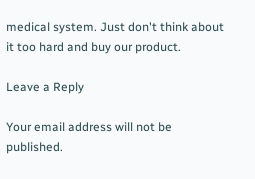medical system. Just don't think about it too hard and buy our product.

Leave a Reply

Your email address will not be published.